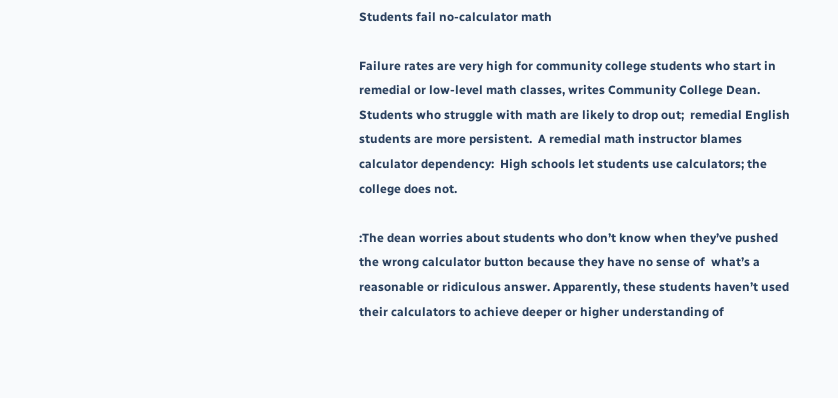Students fail no-calculator math

Failure rates are very high for community college students who start in remedial or low-level math classes, writes Community College Dean. Students who struggle with math are likely to drop out;  remedial English students are more persistent.  A remedial math instructor blames calculator dependency:  High schools let students use calculators; the college does not.

:The dean worries about students who don’t know when they’ve pushed the wrong calculator button because they have no sense of  what’s a reasonable or ridiculous answer. Apparently, these students haven’t used their calculators to achieve deeper or higher understanding of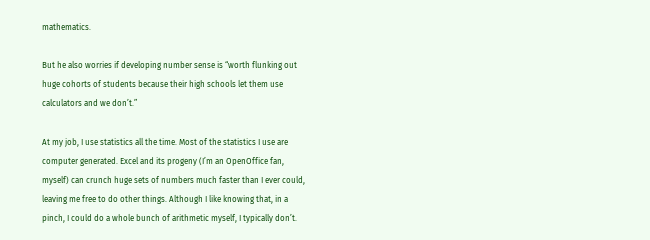mathematics.

But he also worries if developing number sense is “worth flunking out huge cohorts of students because their high schools let them use calculators and we don’t.”

At my job, I use statistics all the time. Most of the statistics I use are computer generated. Excel and its progeny (I’m an OpenOffice fan, myself) can crunch huge sets of numbers much faster than I ever could, leaving me free to do other things. Although I like knowing that, in a pinch, I could do a whole bunch of arithmetic myself, I typically don’t.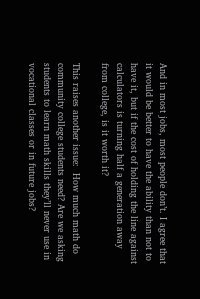And in most jobs, most people don’t. I agree that it would be better to have the ability than not to have it, but if the cost of holding the line against calculators is turning half a generation away from college, is it worth it?

This raises another issue:  How much math do community college students need? Are we asking students to learn math skills they’ll never use in vocational classes or in future jobs?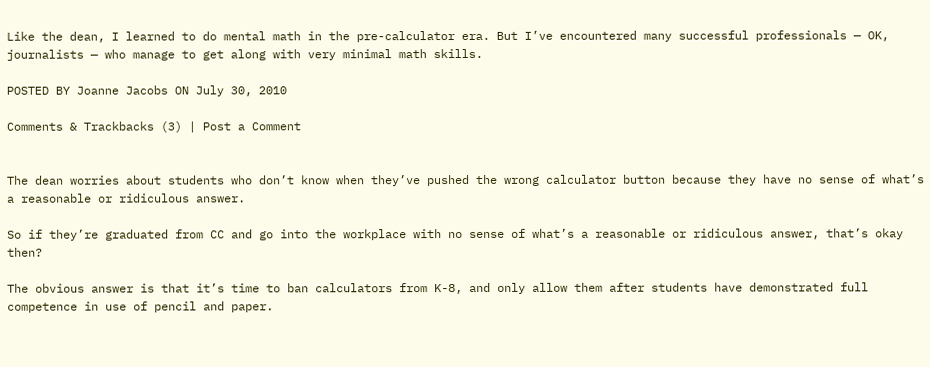Like the dean, I learned to do mental math in the pre-calculator era. But I’ve encountered many successful professionals — OK, journalists — who manage to get along with very minimal math skills.

POSTED BY Joanne Jacobs ON July 30, 2010

Comments & Trackbacks (3) | Post a Comment


The dean worries about students who don’t know when they’ve pushed the wrong calculator button because they have no sense of what’s a reasonable or ridiculous answer.

So if they’re graduated from CC and go into the workplace with no sense of what’s a reasonable or ridiculous answer, that’s okay then?

The obvious answer is that it’s time to ban calculators from K-8, and only allow them after students have demonstrated full competence in use of pencil and paper.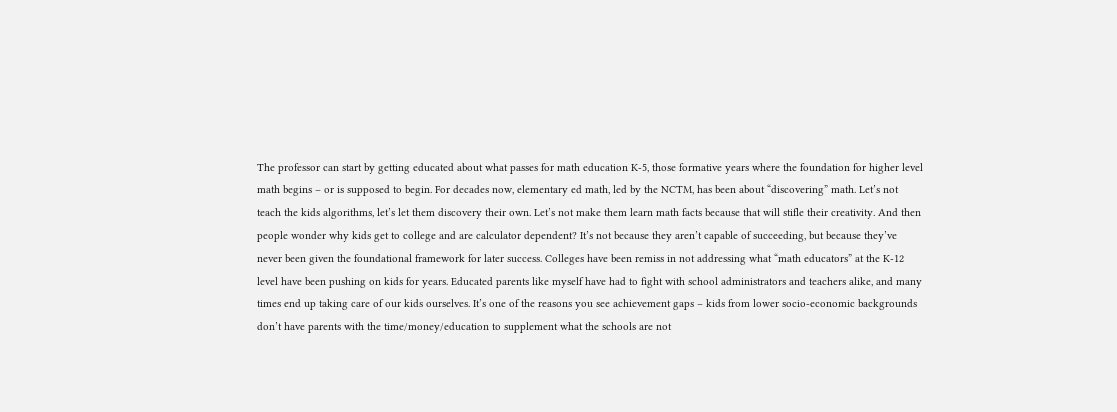The professor can start by getting educated about what passes for math education K-5, those formative years where the foundation for higher level math begins – or is supposed to begin. For decades now, elementary ed math, led by the NCTM, has been about “discovering” math. Let’s not teach the kids algorithms, let’s let them discovery their own. Let’s not make them learn math facts because that will stifle their creativity. And then people wonder why kids get to college and are calculator dependent? It’s not because they aren’t capable of succeeding, but because they’ve never been given the foundational framework for later success. Colleges have been remiss in not addressing what “math educators” at the K-12 level have been pushing on kids for years. Educated parents like myself have had to fight with school administrators and teachers alike, and many times end up taking care of our kids ourselves. It’s one of the reasons you see achievement gaps – kids from lower socio-economic backgrounds don’t have parents with the time/money/education to supplement what the schools are not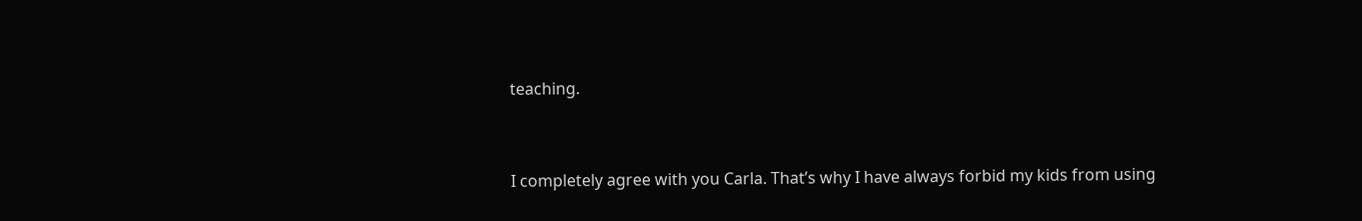teaching.


I completely agree with you Carla. That’s why I have always forbid my kids from using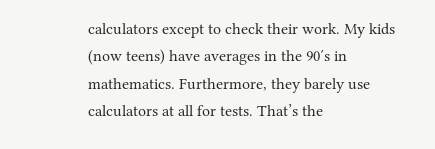calculators except to check their work. My kids (now teens) have averages in the 90′s in mathematics. Furthermore, they barely use calculators at all for tests. That’s the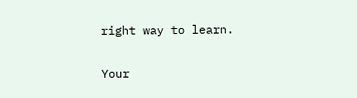right way to learn.

Your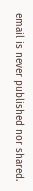email is never published nor shared.